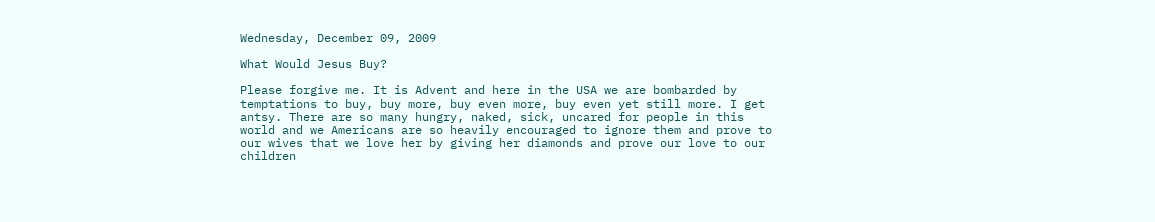Wednesday, December 09, 2009

What Would Jesus Buy?

Please forgive me. It is Advent and here in the USA we are bombarded by temptations to buy, buy more, buy even more, buy even yet still more. I get antsy. There are so many hungry, naked, sick, uncared for people in this world and we Americans are so heavily encouraged to ignore them and prove to our wives that we love her by giving her diamonds and prove our love to our children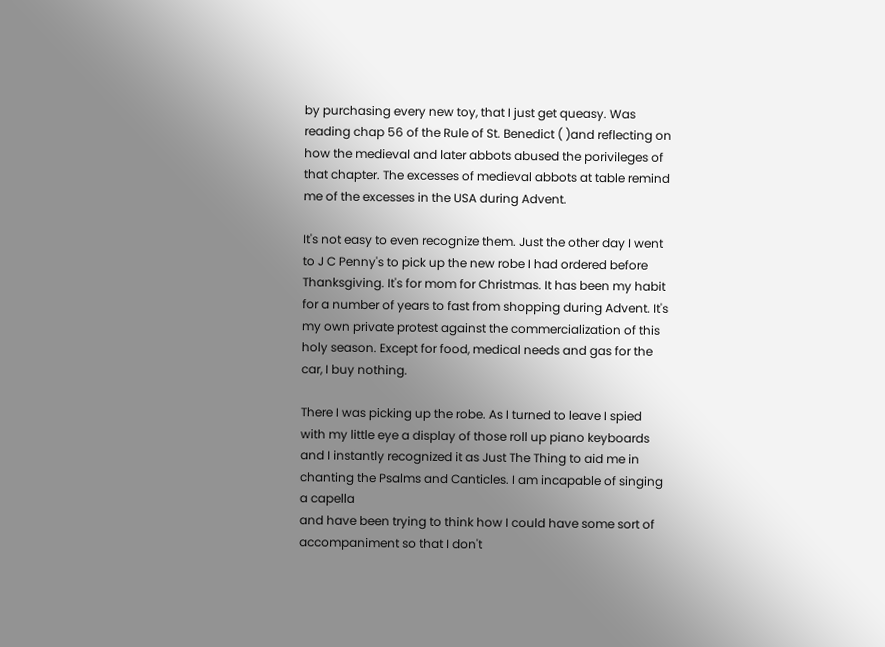by purchasing every new toy, that I just get queasy. Was reading chap 56 of the Rule of St. Benedict ( )and reflecting on how the medieval and later abbots abused the porivileges of that chapter. The excesses of medieval abbots at table remind me of the excesses in the USA during Advent.

It's not easy to even recognize them. Just the other day I went to J C Penny's to pick up the new robe I had ordered before Thanksgiving. It's for mom for Christmas. It has been my habit for a number of years to fast from shopping during Advent. It's my own private protest against the commercialization of this holy season. Except for food, medical needs and gas for the car, I buy nothing.

There I was picking up the robe. As I turned to leave I spied with my little eye a display of those roll up piano keyboards and I instantly recognized it as Just The Thing to aid me in chanting the Psalms and Canticles. I am incapable of singing a capella
and have been trying to think how I could have some sort of accompaniment so that I don't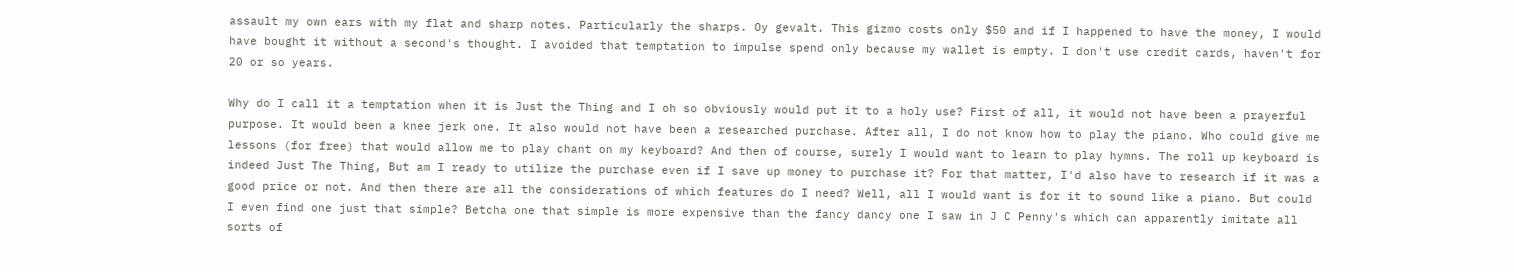assault my own ears with my flat and sharp notes. Particularly the sharps. Oy gevalt. This gizmo costs only $50 and if I happened to have the money, I would have bought it without a second's thought. I avoided that temptation to impulse spend only because my wallet is empty. I don't use credit cards, haven't for 20 or so years.

Why do I call it a temptation when it is Just the Thing and I oh so obviously would put it to a holy use? First of all, it would not have been a prayerful purpose. It would been a knee jerk one. It also would not have been a researched purchase. After all, I do not know how to play the piano. Who could give me lessons (for free) that would allow me to play chant on my keyboard? And then of course, surely I would want to learn to play hymns. The roll up keyboard is indeed Just The Thing, But am I ready to utilize the purchase even if I save up money to purchase it? For that matter, I'd also have to research if it was a good price or not. And then there are all the considerations of which features do I need? Well, all I would want is for it to sound like a piano. But could I even find one just that simple? Betcha one that simple is more expensive than the fancy dancy one I saw in J C Penny's which can apparently imitate all sorts of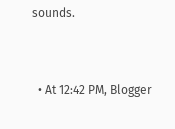sounds.


  • At 12:42 PM, Blogger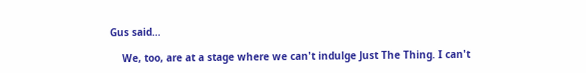Gus said…

    We, too, are at a stage where we can't indulge Just The Thing. I can't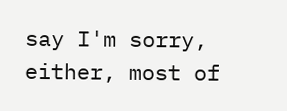say I'm sorry, either, most of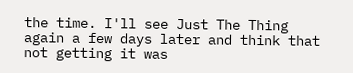the time. I'll see Just The Thing again a few days later and think that not getting it was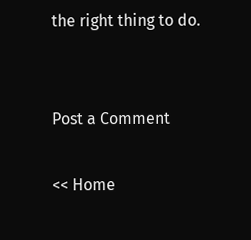the right thing to do.


Post a Comment

<< Home